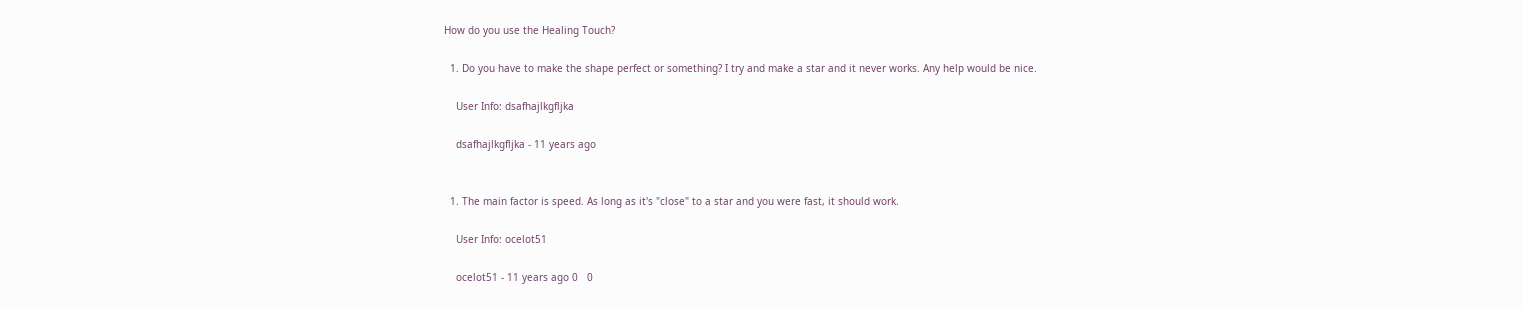How do you use the Healing Touch?

  1. Do you have to make the shape perfect or something? I try and make a star and it never works. Any help would be nice.

    User Info: dsafhajlkgfljka

    dsafhajlkgfljka - 11 years ago


  1. The main factor is speed. As long as it's "close" to a star and you were fast, it should work.

    User Info: ocelot51

    ocelot51 - 11 years ago 0   0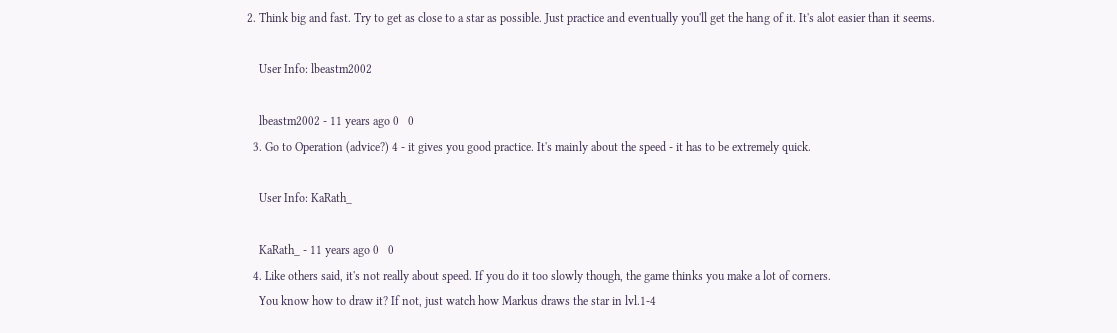2. Think big and fast. Try to get as close to a star as possible. Just practice and eventually you'll get the hang of it. It's alot easier than it seems.

    User Info: lbeastm2002

    lbeastm2002 - 11 years ago 0   0
  3. Go to Operation (advice?) 4 - it gives you good practice. It's mainly about the speed - it has to be extremely quick.

    User Info: KaRath_

    KaRath_ - 11 years ago 0   0
  4. Like others said, it's not really about speed. If you do it too slowly though, the game thinks you make a lot of corners.
    You know how to draw it? If not, just watch how Markus draws the star in lvl.1-4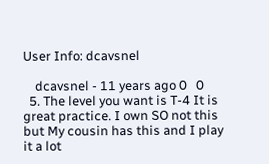User Info: dcavsnel

    dcavsnel - 11 years ago 0   0
  5. The level you want is T-4 It is great practice. I own SO not this but My cousin has this and I play it a lot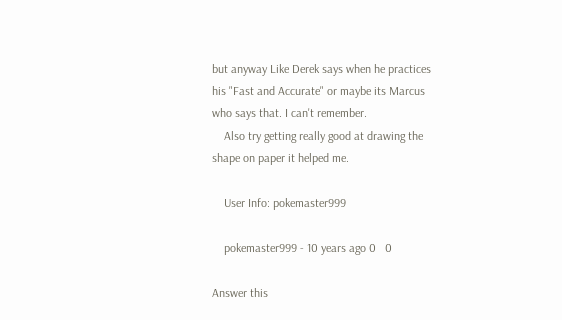but anyway Like Derek says when he practices his "Fast and Accurate" or maybe its Marcus who says that. I can't remember.
    Also try getting really good at drawing the shape on paper it helped me.

    User Info: pokemaster999

    pokemaster999 - 10 years ago 0   0

Answer this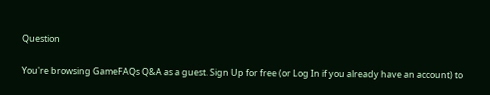Question

You're browsing GameFAQs Q&A as a guest. Sign Up for free (or Log In if you already have an account) to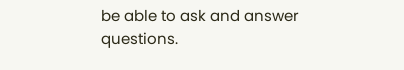be able to ask and answer questions.